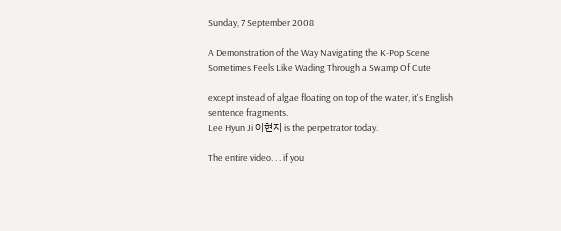Sunday, 7 September 2008

A Demonstration of the Way Navigating the K-Pop Scene Sometimes Feels Like Wading Through a Swamp Of Cute

except instead of algae floating on top of the water, it's English sentence fragments.
Lee Hyun Ji 이현지 is the perpetrator today.

The entire video. . . if you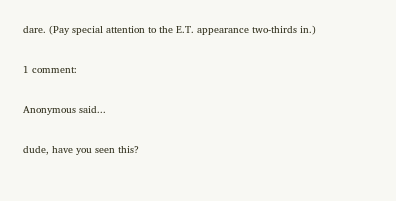dare. (Pay special attention to the E.T. appearance two-thirds in.)

1 comment:

Anonymous said...

dude, have you seen this?